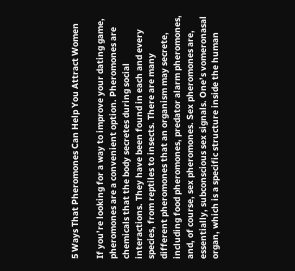5 Ways That Pheromones Can Help You Attract Women

If you’re looking for a way to improve your dating game, pheromones are a convenient option. Pheromones are chemicals that the body secretes during social interactions. They have been found in each and every species, from reptiles to insects. There are many different pheromones that an organism may secrete, including food pheromones, predator alarm pheromones, and, of course, sex pheromones. Sex pheromones are, essentially, subconscious sex signals. One’s vomeronasal organ, which is a specific structure inside the human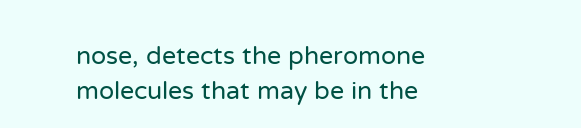nose, detects the pheromone molecules that may be in the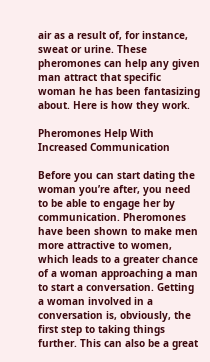air as a result of, for instance, sweat or urine. These pheromones can help any given man attract that specific woman he has been fantasizing about. Here is how they work.

Pheromones Help With Increased Communication

Before you can start dating the woman you’re after, you need to be able to engage her by communication. Pheromones have been shown to make men more attractive to women, which leads to a greater chance of a woman approaching a man to start a conversation. Getting a woman involved in a conversation is, obviously, the first step to taking things further. This can also be a great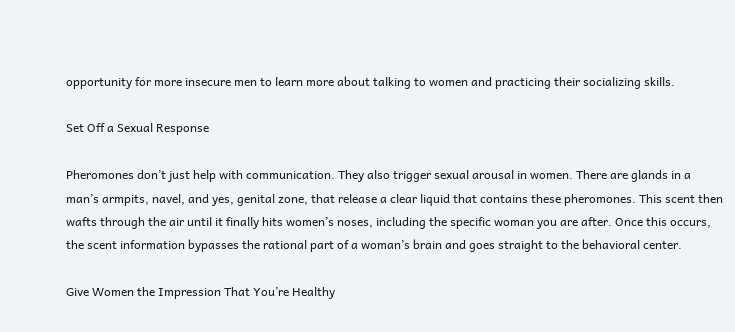opportunity for more insecure men to learn more about talking to women and practicing their socializing skills.

Set Off a Sexual Response

Pheromones don’t just help with communication. They also trigger sexual arousal in women. There are glands in a man’s armpits, navel, and yes, genital zone, that release a clear liquid that contains these pheromones. This scent then wafts through the air until it finally hits women’s noses, including the specific woman you are after. Once this occurs, the scent information bypasses the rational part of a woman’s brain and goes straight to the behavioral center.

Give Women the Impression That You’re Healthy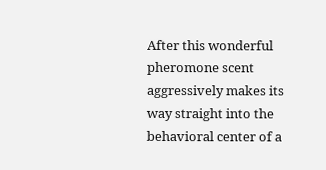After this wonderful pheromone scent aggressively makes its way straight into the behavioral center of a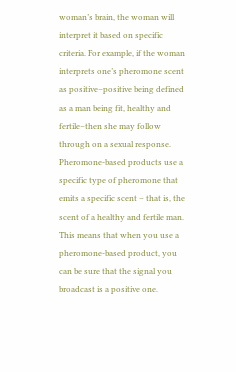woman’s brain, the woman will interpret it based on specific criteria. For example, if the woman interprets one’s pheromone scent as positive–positive being defined as a man being fit, healthy and fertile–then she may follow through on a sexual response. Pheromone-based products use a specific type of pheromone that emits a specific scent – that is, the scent of a healthy and fertile man. This means that when you use a pheromone-based product, you can be sure that the signal you broadcast is a positive one.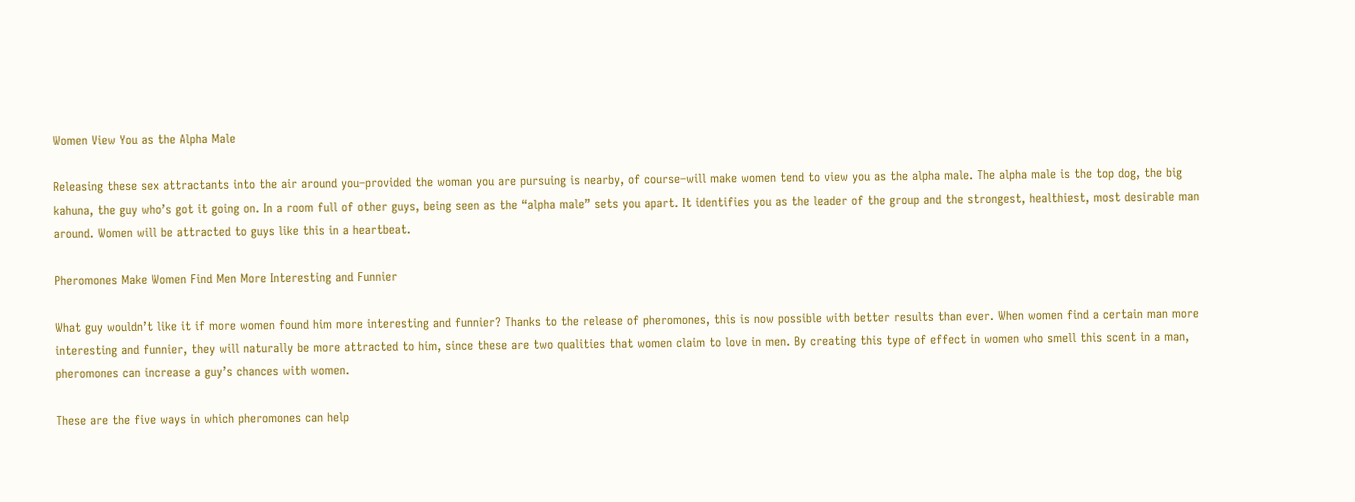Women View You as the Alpha Male

Releasing these sex attractants into the air around you–provided the woman you are pursuing is nearby, of course–will make women tend to view you as the alpha male. The alpha male is the top dog, the big kahuna, the guy who’s got it going on. In a room full of other guys, being seen as the “alpha male” sets you apart. It identifies you as the leader of the group and the strongest, healthiest, most desirable man around. Women will be attracted to guys like this in a heartbeat.

Pheromones Make Women Find Men More Interesting and Funnier

What guy wouldn’t like it if more women found him more interesting and funnier? Thanks to the release of pheromones, this is now possible with better results than ever. When women find a certain man more interesting and funnier, they will naturally be more attracted to him, since these are two qualities that women claim to love in men. By creating this type of effect in women who smell this scent in a man, pheromones can increase a guy’s chances with women.

These are the five ways in which pheromones can help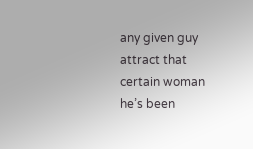any given guy attract that certain woman he’s been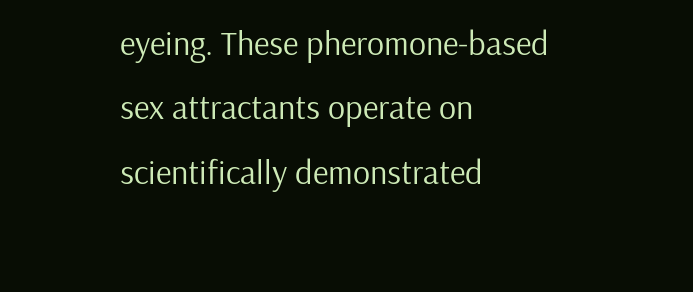eyeing. These pheromone-based sex attractants operate on scientifically demonstrated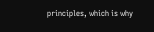principles, which is why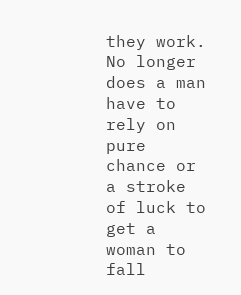they work. No longer does a man have to rely on pure chance or a stroke of luck to get a woman to fall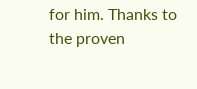for him. Thanks to the proven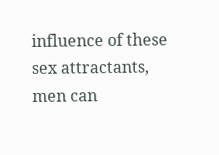influence of these sex attractants, men can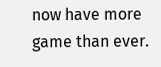now have more game than ever.